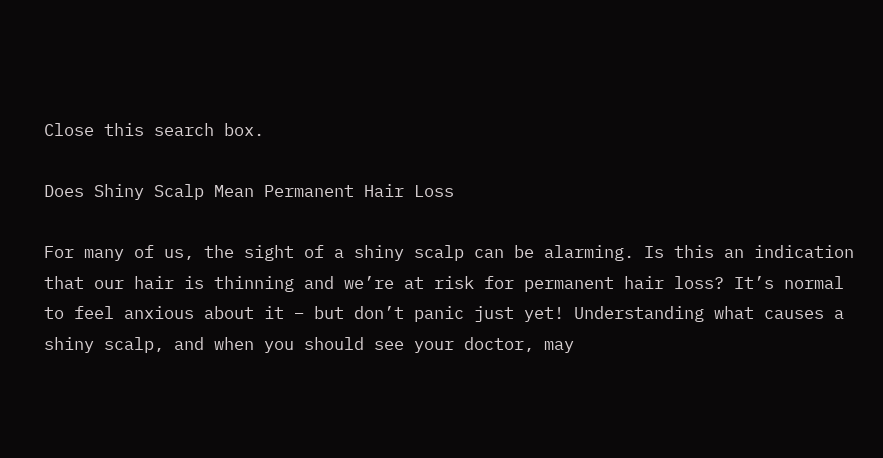Close this search box.

Does Shiny Scalp Mean Permanent Hair Loss

For many of us, the sight of a shiny scalp can be alarming. Is this an indication that our hair is thinning and we’re at risk for permanent hair loss? It’s normal to feel anxious about it – but don’t panic just yet! Understanding what causes a shiny scalp, and when you should see your doctor, may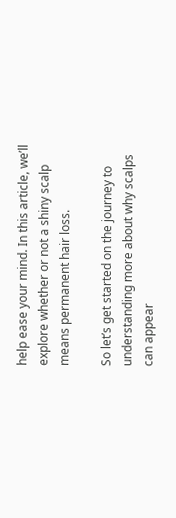help ease your mind. In this article, we’ll explore whether or not a shiny scalp means permanent hair loss.

So let’s get started on the journey to understanding more about why scalps can appear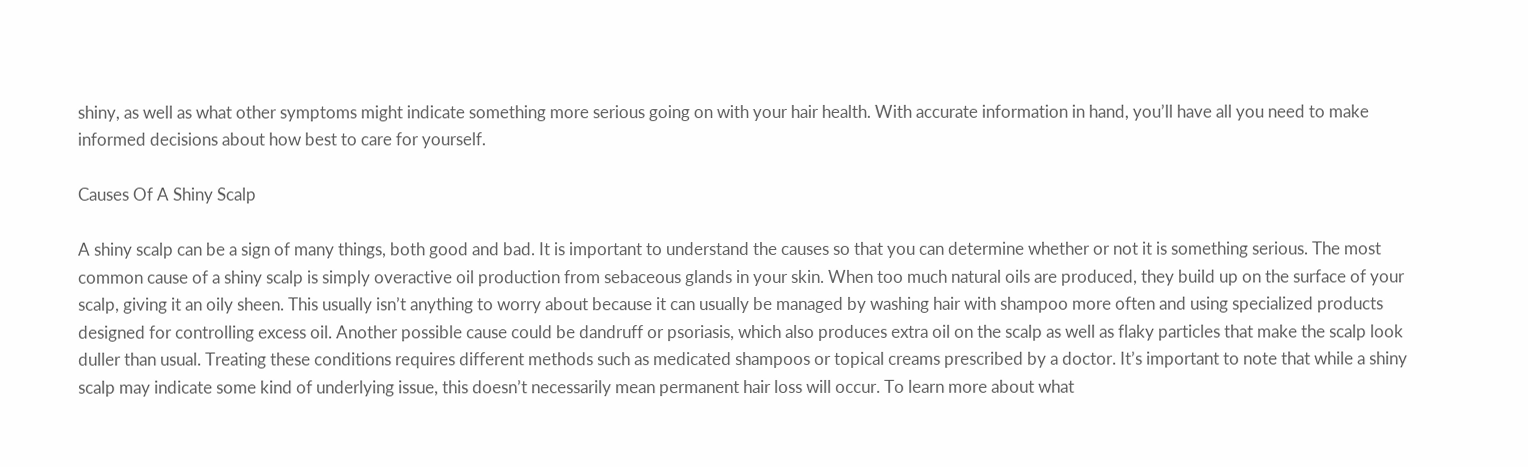shiny, as well as what other symptoms might indicate something more serious going on with your hair health. With accurate information in hand, you’ll have all you need to make informed decisions about how best to care for yourself.

Causes Of A Shiny Scalp

A shiny scalp can be a sign of many things, both good and bad. It is important to understand the causes so that you can determine whether or not it is something serious. The most common cause of a shiny scalp is simply overactive oil production from sebaceous glands in your skin. When too much natural oils are produced, they build up on the surface of your scalp, giving it an oily sheen. This usually isn’t anything to worry about because it can usually be managed by washing hair with shampoo more often and using specialized products designed for controlling excess oil. Another possible cause could be dandruff or psoriasis, which also produces extra oil on the scalp as well as flaky particles that make the scalp look duller than usual. Treating these conditions requires different methods such as medicated shampoos or topical creams prescribed by a doctor. It’s important to note that while a shiny scalp may indicate some kind of underlying issue, this doesn’t necessarily mean permanent hair loss will occur. To learn more about what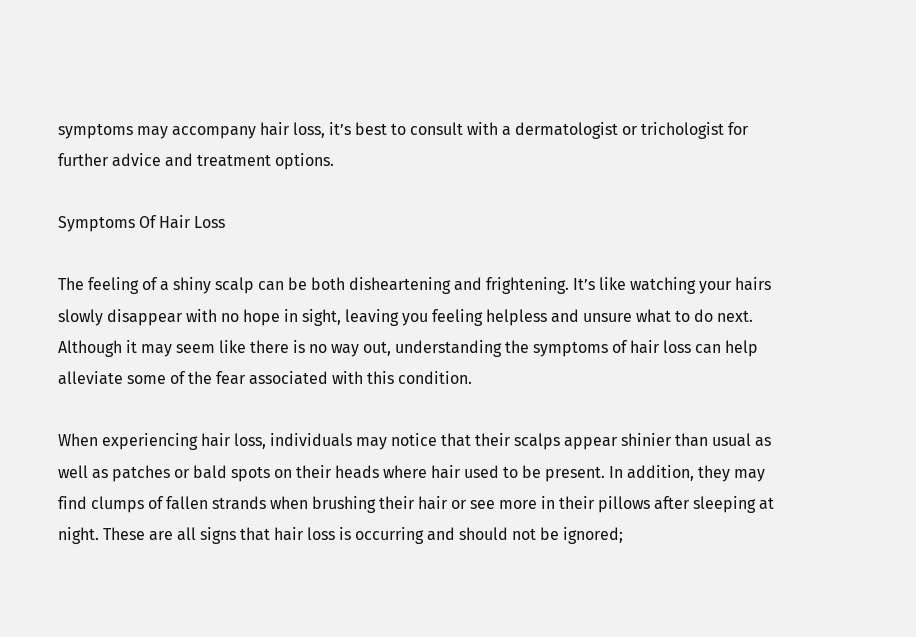symptoms may accompany hair loss, it’s best to consult with a dermatologist or trichologist for further advice and treatment options.

Symptoms Of Hair Loss

The feeling of a shiny scalp can be both disheartening and frightening. It’s like watching your hairs slowly disappear with no hope in sight, leaving you feeling helpless and unsure what to do next. Although it may seem like there is no way out, understanding the symptoms of hair loss can help alleviate some of the fear associated with this condition.

When experiencing hair loss, individuals may notice that their scalps appear shinier than usual as well as patches or bald spots on their heads where hair used to be present. In addition, they may find clumps of fallen strands when brushing their hair or see more in their pillows after sleeping at night. These are all signs that hair loss is occurring and should not be ignored;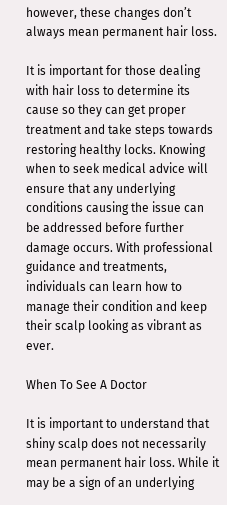however, these changes don’t always mean permanent hair loss.

It is important for those dealing with hair loss to determine its cause so they can get proper treatment and take steps towards restoring healthy locks. Knowing when to seek medical advice will ensure that any underlying conditions causing the issue can be addressed before further damage occurs. With professional guidance and treatments, individuals can learn how to manage their condition and keep their scalp looking as vibrant as ever.

When To See A Doctor

It is important to understand that shiny scalp does not necessarily mean permanent hair loss. While it may be a sign of an underlying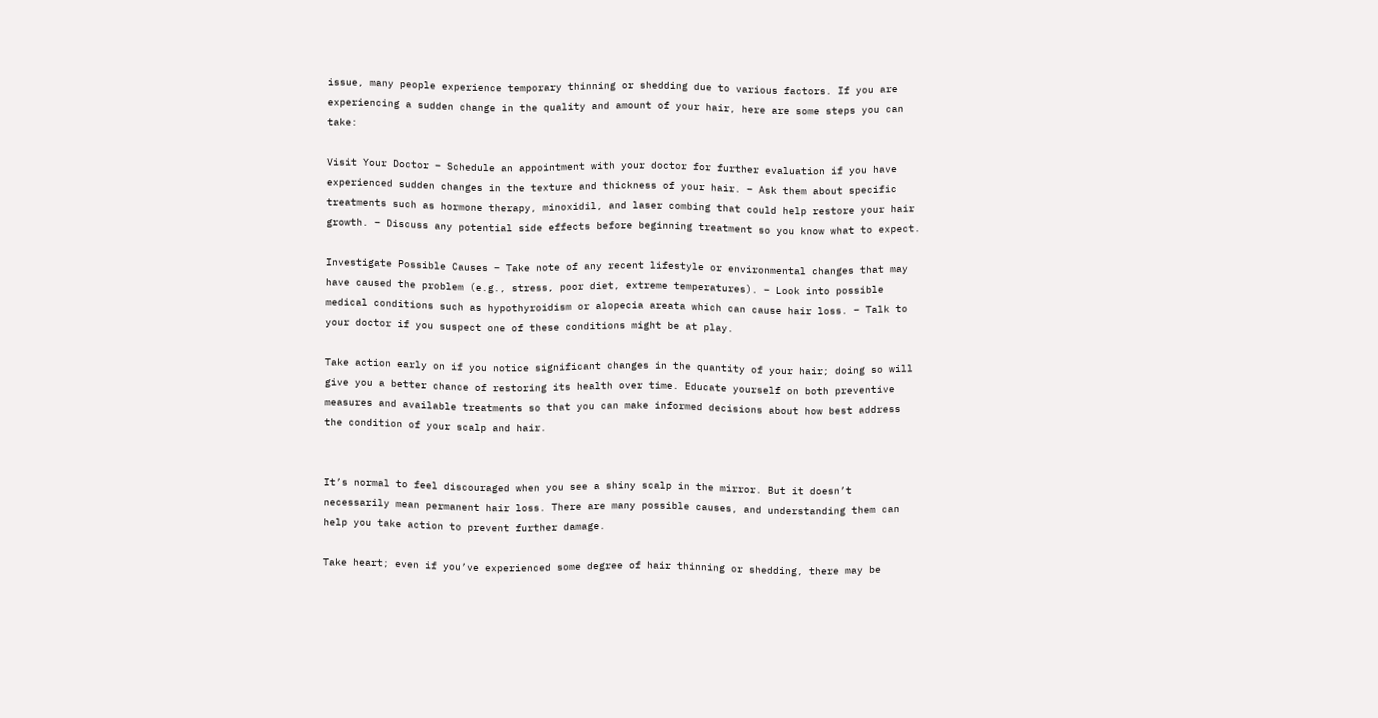issue, many people experience temporary thinning or shedding due to various factors. If you are experiencing a sudden change in the quality and amount of your hair, here are some steps you can take:

Visit Your Doctor – Schedule an appointment with your doctor for further evaluation if you have experienced sudden changes in the texture and thickness of your hair. – Ask them about specific treatments such as hormone therapy, minoxidil, and laser combing that could help restore your hair growth. – Discuss any potential side effects before beginning treatment so you know what to expect.

Investigate Possible Causes – Take note of any recent lifestyle or environmental changes that may have caused the problem (e.g., stress, poor diet, extreme temperatures). – Look into possible medical conditions such as hypothyroidism or alopecia areata which can cause hair loss. – Talk to your doctor if you suspect one of these conditions might be at play.

Take action early on if you notice significant changes in the quantity of your hair; doing so will give you a better chance of restoring its health over time. Educate yourself on both preventive measures and available treatments so that you can make informed decisions about how best address the condition of your scalp and hair.


It’s normal to feel discouraged when you see a shiny scalp in the mirror. But it doesn’t necessarily mean permanent hair loss. There are many possible causes, and understanding them can help you take action to prevent further damage.

Take heart; even if you’ve experienced some degree of hair thinning or shedding, there may be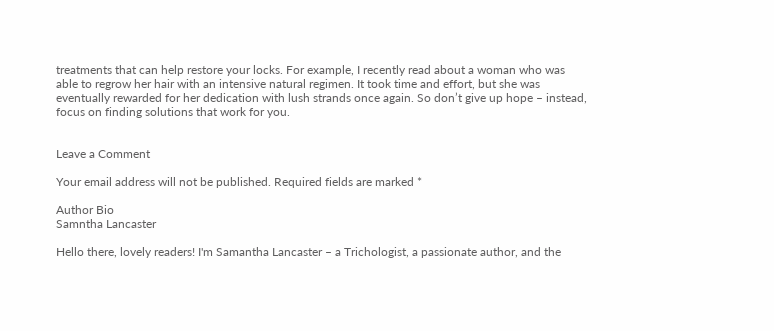treatments that can help restore your locks. For example, I recently read about a woman who was able to regrow her hair with an intensive natural regimen. It took time and effort, but she was eventually rewarded for her dedication with lush strands once again. So don’t give up hope – instead, focus on finding solutions that work for you.


Leave a Comment

Your email address will not be published. Required fields are marked *

Author Bio
Samntha Lancaster

Hello there, lovely readers! I'm Samantha Lancaster – a Trichologist, a passionate author, and the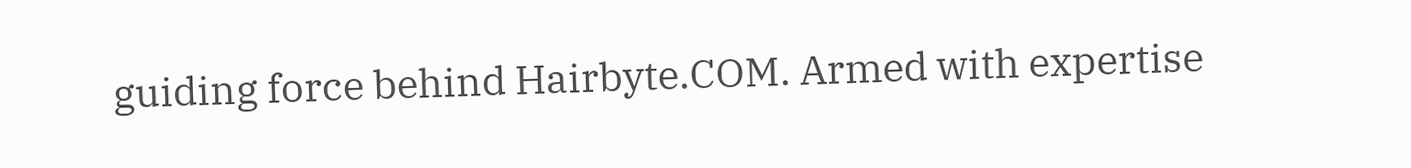guiding force behind Hairbyte.COM. Armed with expertise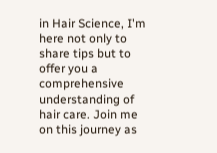in Hair Science, I'm here not only to share tips but to offer you a comprehensive understanding of hair care. Join me on this journey as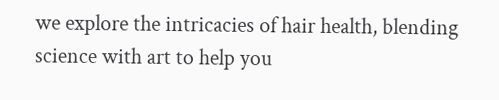we explore the intricacies of hair health, blending science with art to help you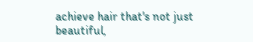achieve hair that's not just beautiful,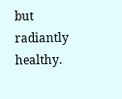but radiantly healthy.